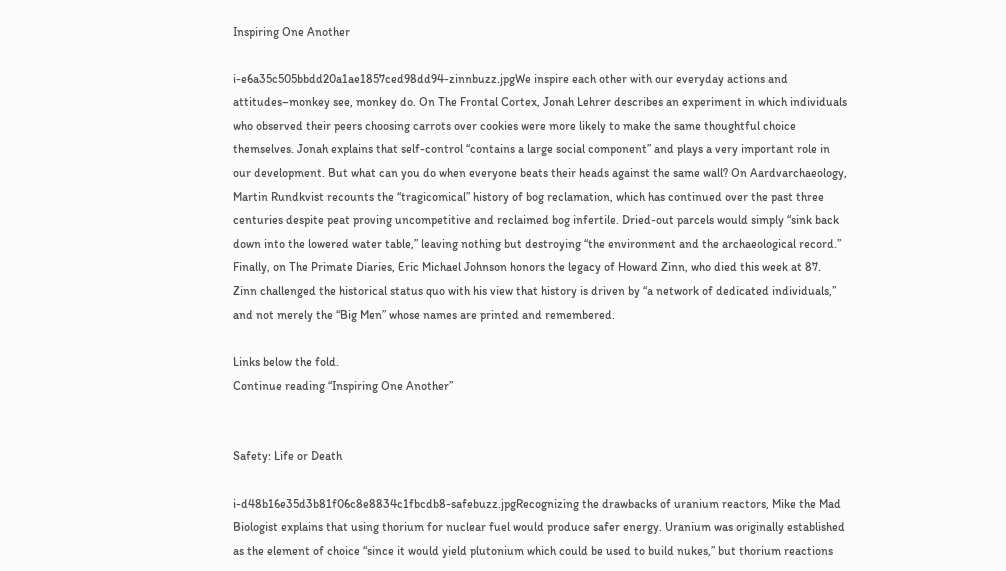Inspiring One Another

i-e6a35c505bbdd20a1ae1857ced98dd94-zinnbuzz.jpgWe inspire each other with our everyday actions and attitudes–monkey see, monkey do. On The Frontal Cortex, Jonah Lehrer describes an experiment in which individuals who observed their peers choosing carrots over cookies were more likely to make the same thoughtful choice themselves. Jonah explains that self-control “contains a large social component” and plays a very important role in our development. But what can you do when everyone beats their heads against the same wall? On Aardvarchaeology, Martin Rundkvist recounts the “tragicomical” history of bog reclamation, which has continued over the past three centuries despite peat proving uncompetitive and reclaimed bog infertile. Dried-out parcels would simply “sink back down into the lowered water table,” leaving nothing but destroying “the environment and the archaeological record.” Finally, on The Primate Diaries, Eric Michael Johnson honors the legacy of Howard Zinn, who died this week at 87. Zinn challenged the historical status quo with his view that history is driven by “a network of dedicated individuals,” and not merely the “Big Men” whose names are printed and remembered.

Links below the fold.
Continue reading “Inspiring One Another”


Safety: Life or Death

i-d48b16e35d3b81f06c8e8834c1fbcdb8-safebuzz.jpgRecognizing the drawbacks of uranium reactors, Mike the Mad Biologist explains that using thorium for nuclear fuel would produce safer energy. Uranium was originally established as the element of choice “since it would yield plutonium which could be used to build nukes,” but thorium reactions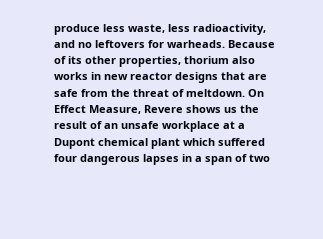produce less waste, less radioactivity, and no leftovers for warheads. Because of its other properties, thorium also works in new reactor designs that are safe from the threat of meltdown. On Effect Measure, Revere shows us the result of an unsafe workplace at a Dupont chemical plant which suffered four dangerous lapses in a span of two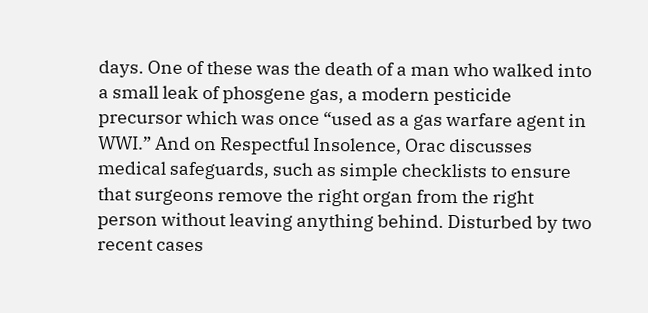days. One of these was the death of a man who walked into a small leak of phosgene gas, a modern pesticide precursor which was once “used as a gas warfare agent in WWI.” And on Respectful Insolence, Orac discusses medical safeguards, such as simple checklists to ensure that surgeons remove the right organ from the right person without leaving anything behind. Disturbed by two recent cases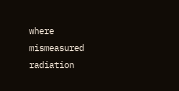where mismeasured radiation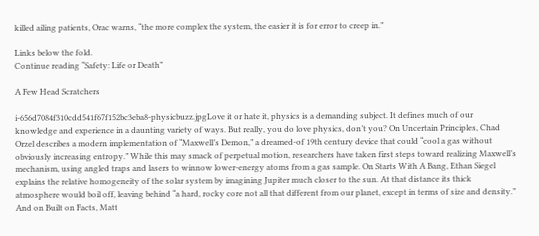killed ailing patients, Orac warns, “the more complex the system, the easier it is for error to creep in.”

Links below the fold.
Continue reading “Safety: Life or Death”

A Few Head Scratchers

i-656d7084f310cdd541f67f152bc3eba8-physicbuzz.jpgLove it or hate it, physics is a demanding subject. It defines much of our knowledge and experience in a daunting variety of ways. But really, you do love physics, don’t you? On Uncertain Principles, Chad Orzel describes a modern implementation of “Maxwell’s Demon,” a dreamed-of 19th century device that could “cool a gas without obviously increasing entropy.” While this may smack of perpetual motion, researchers have taken first steps toward realizing Maxwell’s mechanism, using angled traps and lasers to winnow lower-energy atoms from a gas sample. On Starts With A Bang, Ethan Siegel explains the relative homogeneity of the solar system by imagining Jupiter much closer to the sun. At that distance its thick atmosphere would boil off, leaving behind “a hard, rocky core not all that different from our planet, except in terms of size and density.” And on Built on Facts, Matt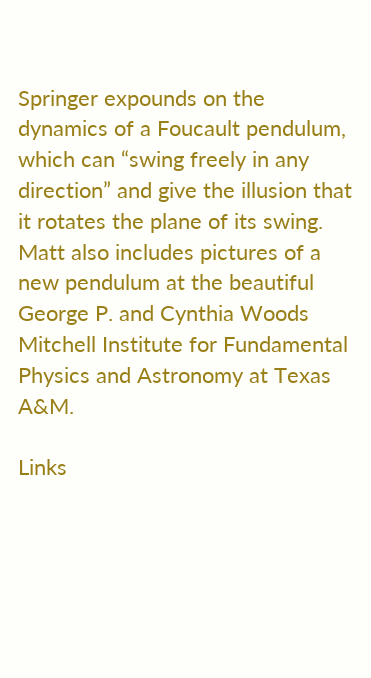Springer expounds on the dynamics of a Foucault pendulum, which can “swing freely in any direction” and give the illusion that it rotates the plane of its swing. Matt also includes pictures of a new pendulum at the beautiful George P. and Cynthia Woods Mitchell Institute for Fundamental Physics and Astronomy at Texas A&M.

Links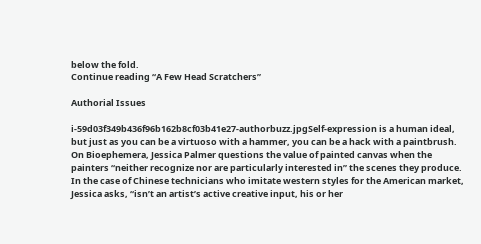below the fold.
Continue reading “A Few Head Scratchers”

Authorial Issues

i-59d03f349b436f96b162b8cf03b41e27-authorbuzz.jpgSelf-expression is a human ideal, but just as you can be a virtuoso with a hammer, you can be a hack with a paintbrush. On Bioephemera, Jessica Palmer questions the value of painted canvas when the painters “neither recognize nor are particularly interested in” the scenes they produce. In the case of Chinese technicians who imitate western styles for the American market, Jessica asks, “isn’t an artist’s active creative input, his or her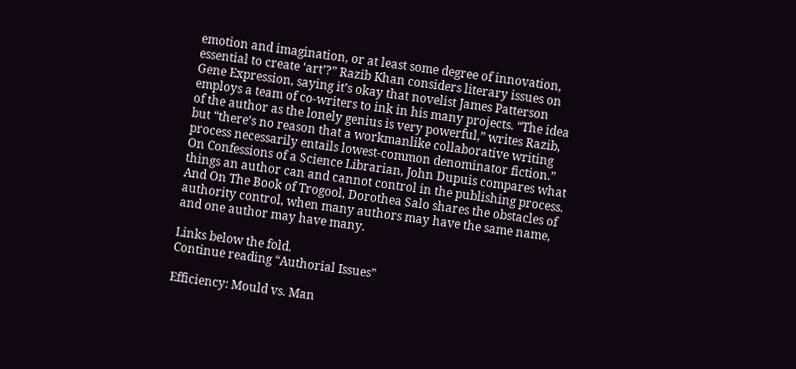emotion and imagination, or at least some degree of innovation, essential to create ‘art’?” Razib Khan considers literary issues on Gene Expression, saying it’s okay that novelist James Patterson employs a team of co-writers to ink in his many projects. “The idea of the author as the lonely genius is very powerful,” writes Razib, but “there’s no reason that a workmanlike collaborative writing process necessarily entails lowest-common denominator fiction.” On Confessions of a Science Librarian, John Dupuis compares what things an author can and cannot control in the publishing process. And On The Book of Trogool, Dorothea Salo shares the obstacles of authority control, when many authors may have the same name, and one author may have many.

Links below the fold.
Continue reading “Authorial Issues”

Efficiency: Mould vs. Man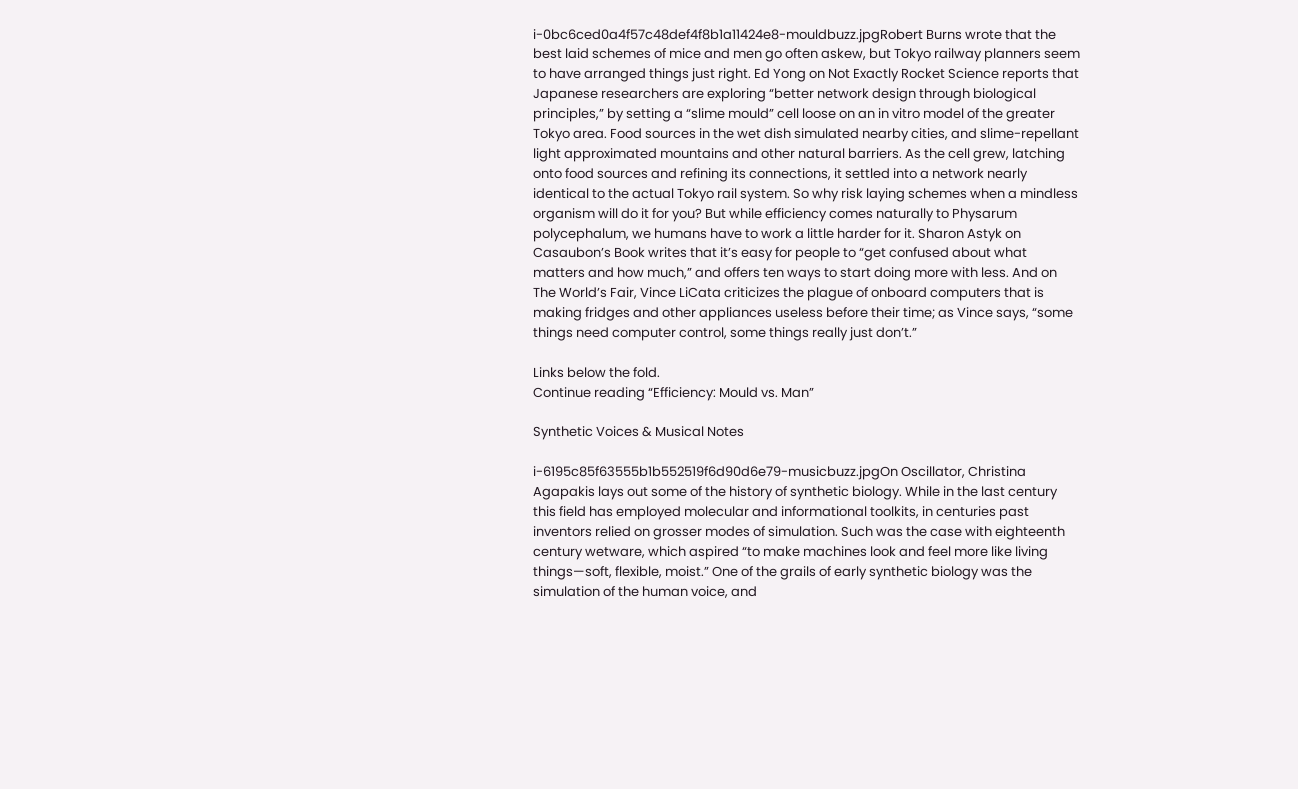i-0bc6ced0a4f57c48def4f8b1a11424e8-mouldbuzz.jpgRobert Burns wrote that the best laid schemes of mice and men go often askew, but Tokyo railway planners seem to have arranged things just right. Ed Yong on Not Exactly Rocket Science reports that Japanese researchers are exploring “better network design through biological principles,” by setting a “slime mould” cell loose on an in vitro model of the greater Tokyo area. Food sources in the wet dish simulated nearby cities, and slime-repellant light approximated mountains and other natural barriers. As the cell grew, latching onto food sources and refining its connections, it settled into a network nearly identical to the actual Tokyo rail system. So why risk laying schemes when a mindless organism will do it for you? But while efficiency comes naturally to Physarum polycephalum, we humans have to work a little harder for it. Sharon Astyk on Casaubon’s Book writes that it’s easy for people to “get confused about what matters and how much,” and offers ten ways to start doing more with less. And on The World’s Fair, Vince LiCata criticizes the plague of onboard computers that is making fridges and other appliances useless before their time; as Vince says, “some things need computer control, some things really just don’t.”

Links below the fold.
Continue reading “Efficiency: Mould vs. Man”

Synthetic Voices & Musical Notes

i-6195c85f63555b1b552519f6d90d6e79-musicbuzz.jpgOn Oscillator, Christina Agapakis lays out some of the history of synthetic biology. While in the last century this field has employed molecular and informational toolkits, in centuries past inventors relied on grosser modes of simulation. Such was the case with eighteenth century wetware, which aspired “to make machines look and feel more like living things—soft, flexible, moist.” One of the grails of early synthetic biology was the simulation of the human voice, and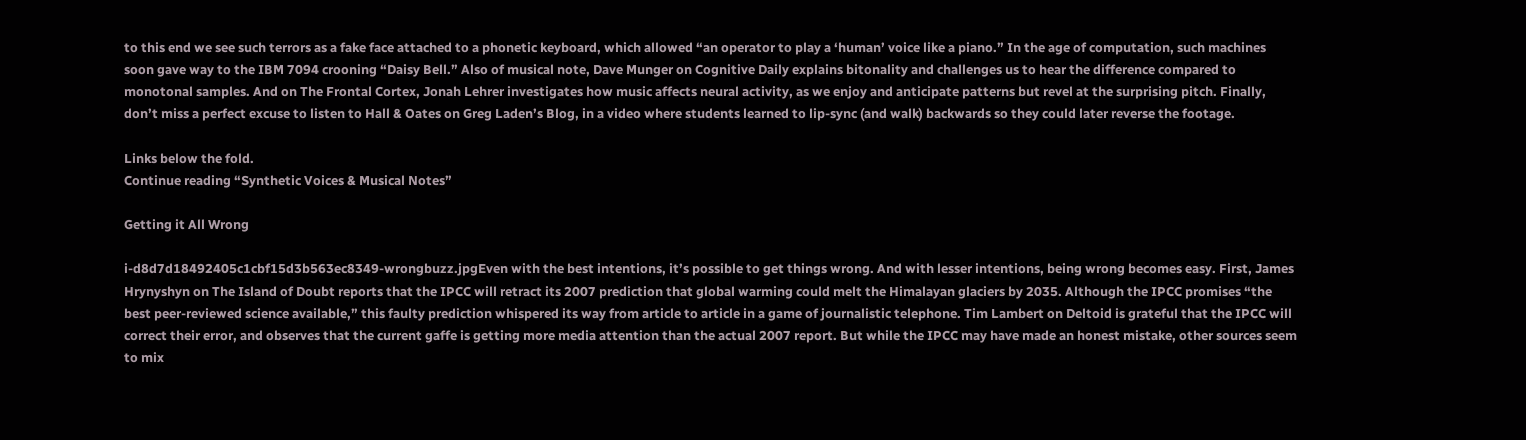to this end we see such terrors as a fake face attached to a phonetic keyboard, which allowed “an operator to play a ‘human’ voice like a piano.” In the age of computation, such machines soon gave way to the IBM 7094 crooning “Daisy Bell.” Also of musical note, Dave Munger on Cognitive Daily explains bitonality and challenges us to hear the difference compared to monotonal samples. And on The Frontal Cortex, Jonah Lehrer investigates how music affects neural activity, as we enjoy and anticipate patterns but revel at the surprising pitch. Finally, don’t miss a perfect excuse to listen to Hall & Oates on Greg Laden’s Blog, in a video where students learned to lip-sync (and walk) backwards so they could later reverse the footage.

Links below the fold.
Continue reading “Synthetic Voices & Musical Notes”

Getting it All Wrong

i-d8d7d18492405c1cbf15d3b563ec8349-wrongbuzz.jpgEven with the best intentions, it’s possible to get things wrong. And with lesser intentions, being wrong becomes easy. First, James Hrynyshyn on The Island of Doubt reports that the IPCC will retract its 2007 prediction that global warming could melt the Himalayan glaciers by 2035. Although the IPCC promises “the best peer-reviewed science available,” this faulty prediction whispered its way from article to article in a game of journalistic telephone. Tim Lambert on Deltoid is grateful that the IPCC will correct their error, and observes that the current gaffe is getting more media attention than the actual 2007 report. But while the IPCC may have made an honest mistake, other sources seem to mix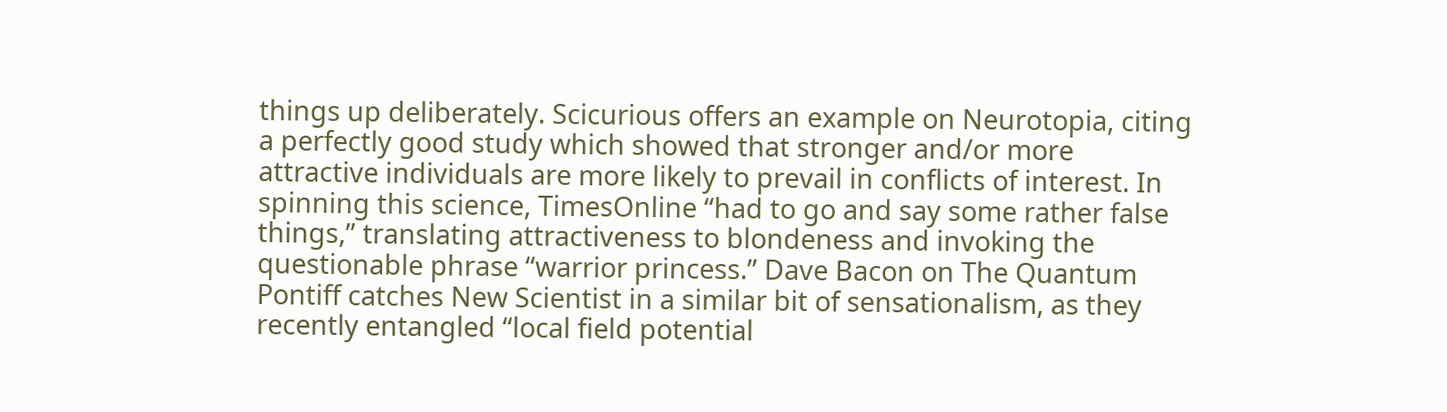things up deliberately. Scicurious offers an example on Neurotopia, citing a perfectly good study which showed that stronger and/or more attractive individuals are more likely to prevail in conflicts of interest. In spinning this science, TimesOnline “had to go and say some rather false things,” translating attractiveness to blondeness and invoking the questionable phrase “warrior princess.” Dave Bacon on The Quantum Pontiff catches New Scientist in a similar bit of sensationalism, as they recently entangled “local field potential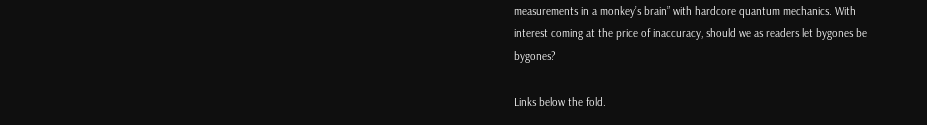measurements in a monkey’s brain” with hardcore quantum mechanics. With interest coming at the price of inaccuracy, should we as readers let bygones be bygones?

Links below the fold.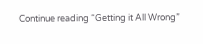Continue reading “Getting it All Wrong”